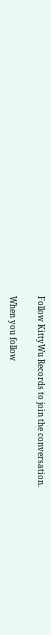Follow KittyWu Records to join the conversation.

When you follow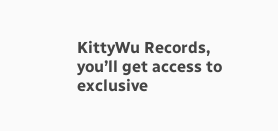KittyWu Records, you’ll get access to exclusive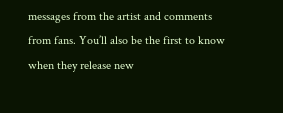messages from the artist and comments from fans. You’ll also be the first to know when they release new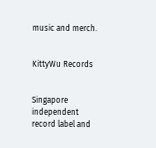music and merch.


KittyWu Records


Singapore independent record label and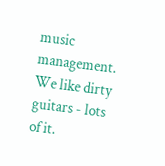music management. We like dirty guitars - lots of it.